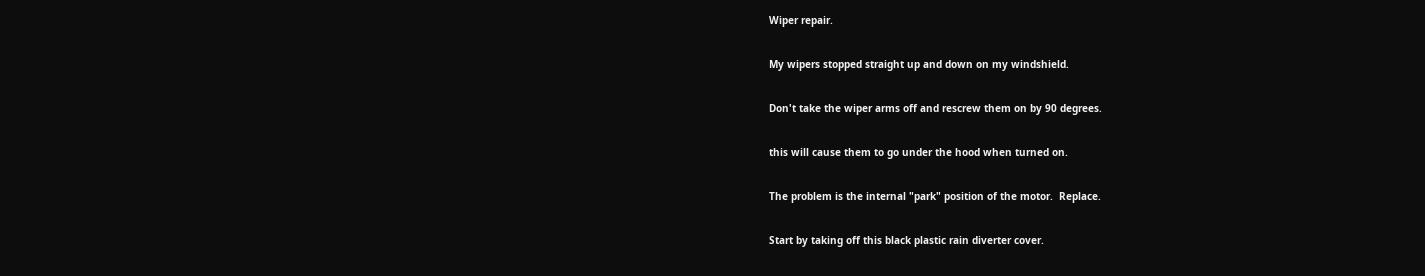Wiper repair.

My wipers stopped straight up and down on my windshield.

Don't take the wiper arms off and rescrew them on by 90 degrees.

this will cause them to go under the hood when turned on.

The problem is the internal "park" position of the motor.  Replace.

Start by taking off this black plastic rain diverter cover.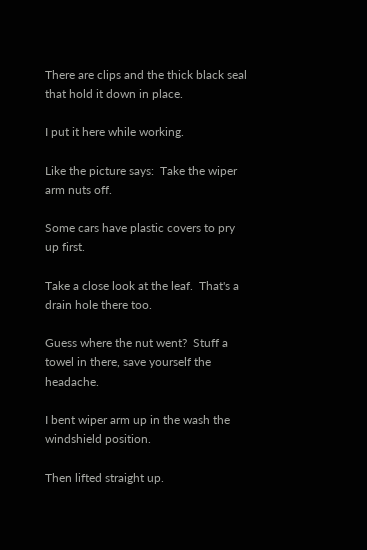There are clips and the thick black seal that hold it down in place.

I put it here while working.

Like the picture says:  Take the wiper arm nuts off.

Some cars have plastic covers to pry up first.

Take a close look at the leaf.  That's a drain hole there too.

Guess where the nut went?  Stuff a towel in there, save yourself the headache.

I bent wiper arm up in the wash the windshield position.

Then lifted straight up.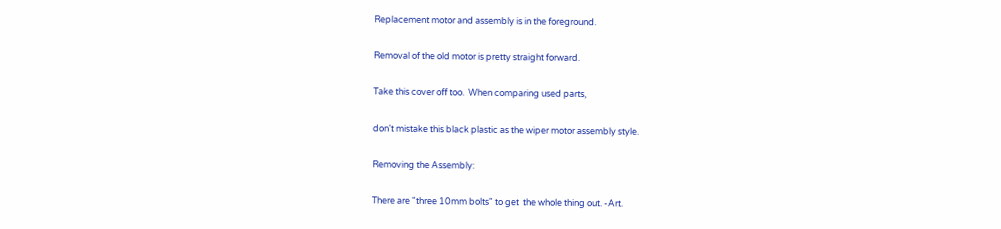Replacement motor and assembly is in the foreground.

Removal of the old motor is pretty straight forward.

Take this cover off too.  When comparing used parts,

don't mistake this black plastic as the wiper motor assembly style.

Removing the Assembly:

There are "three 10mm bolts" to get  the whole thing out. -Art.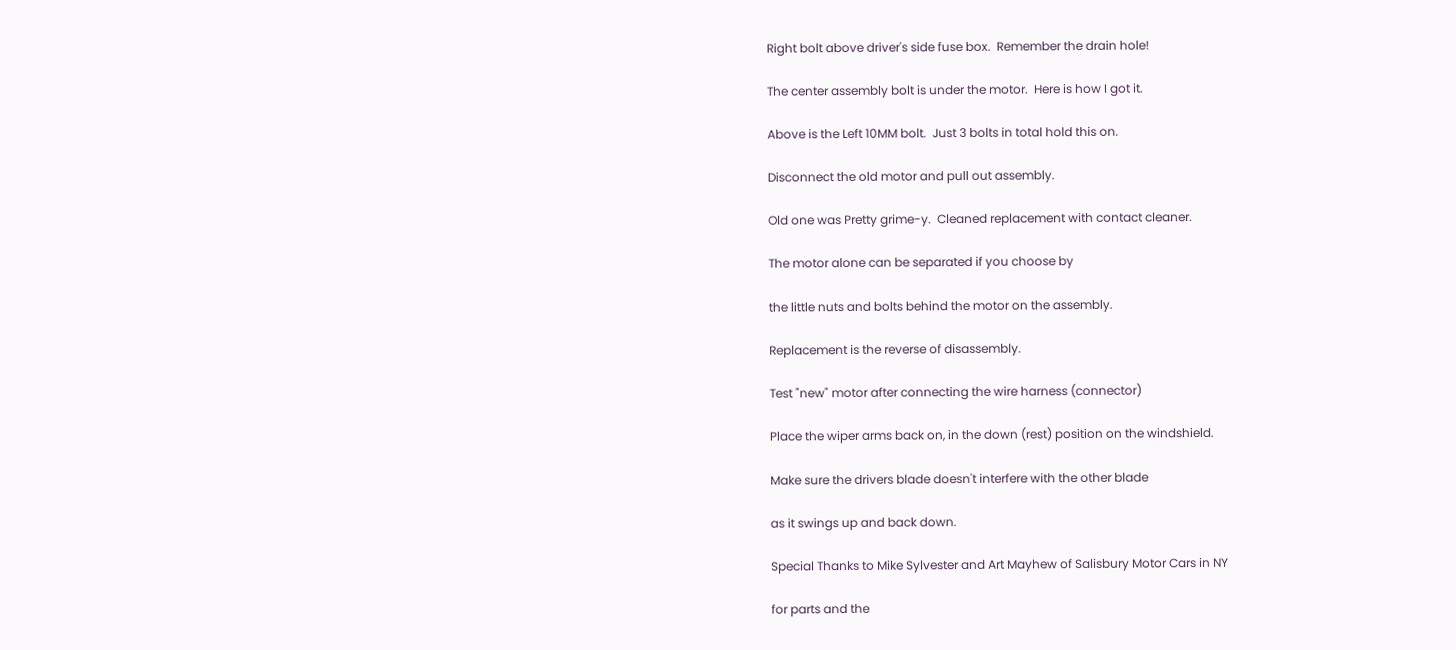Right bolt above driver's side fuse box.  Remember the drain hole!

The center assembly bolt is under the motor.  Here is how I got it.

Above is the Left 10MM bolt.  Just 3 bolts in total hold this on.

Disconnect the old motor and pull out assembly.

Old one was Pretty grime-y.  Cleaned replacement with contact cleaner.

The motor alone can be separated if you choose by

the little nuts and bolts behind the motor on the assembly.

Replacement is the reverse of disassembly.

Test "new" motor after connecting the wire harness (connector)

Place the wiper arms back on, in the down (rest) position on the windshield.

Make sure the drivers blade doesn't interfere with the other blade

as it swings up and back down.

Special Thanks to Mike Sylvester and Art Mayhew of Salisbury Motor Cars in NY

for parts and the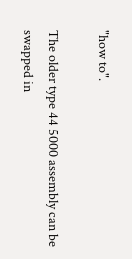"how to".

The older type 44 5000 assembly can be swapped in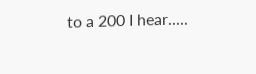to a 200 I hear.....